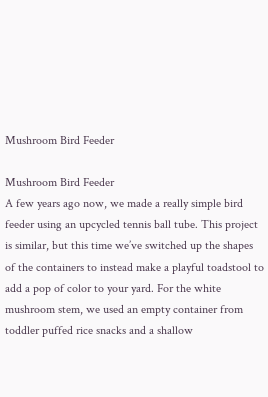Mushroom Bird Feeder

Mushroom Bird Feeder
A few years ago now, we made a really simple bird feeder using an upcycled tennis ball tube. This project is similar, but this time we’ve switched up the shapes of the containers to instead make a playful toadstool to add a pop of color to your yard. For the white mushroom stem, we used an empty container from toddler puffed rice snacks and a shallow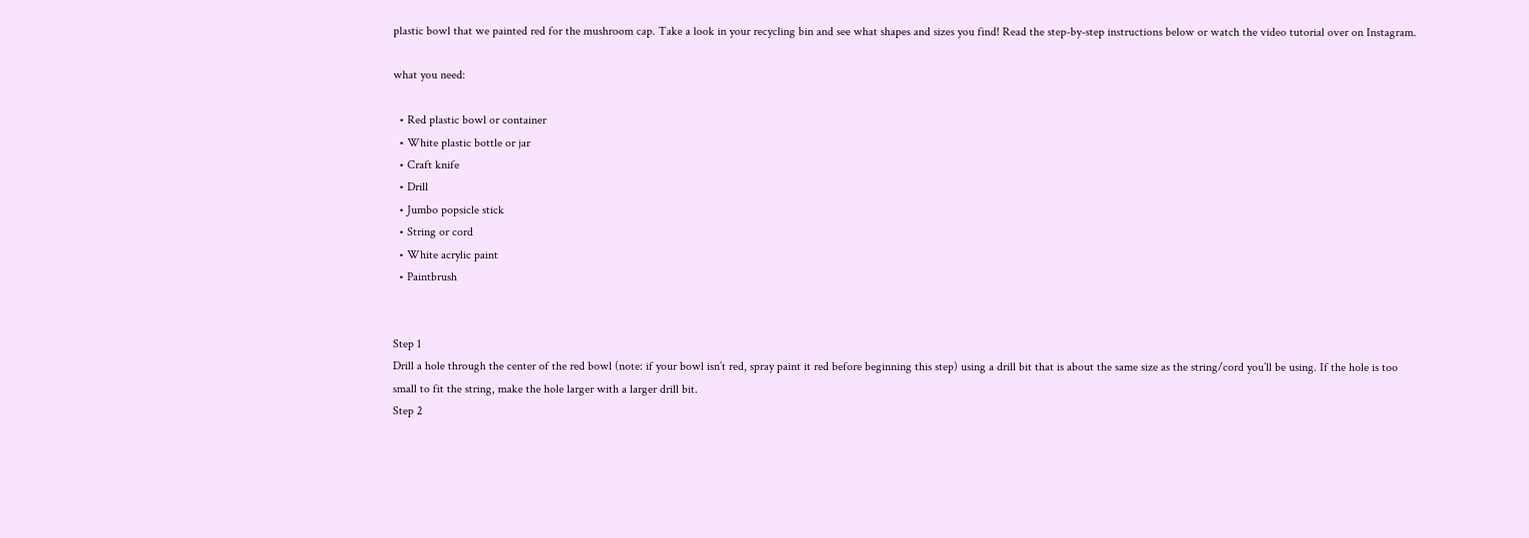plastic bowl that we painted red for the mushroom cap. Take a look in your recycling bin and see what shapes and sizes you find! Read the step-by-step instructions below or watch the video tutorial over on Instagram.

what you need:

  • Red plastic bowl or container
  • White plastic bottle or jar
  • Craft knife
  • Drill
  • Jumbo popsicle stick
  • String or cord
  • White acrylic paint
  • Paintbrush


Step 1
Drill a hole through the center of the red bowl (note: if your bowl isn’t red, spray paint it red before beginning this step) using a drill bit that is about the same size as the string/cord you’ll be using. If the hole is too small to fit the string, make the hole larger with a larger drill bit.
Step 2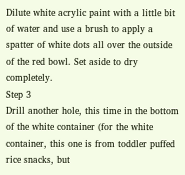Dilute white acrylic paint with a little bit of water and use a brush to apply a spatter of white dots all over the outside of the red bowl. Set aside to dry completely.
Step 3
Drill another hole, this time in the bottom of the white container (for the white container, this one is from toddler puffed rice snacks, but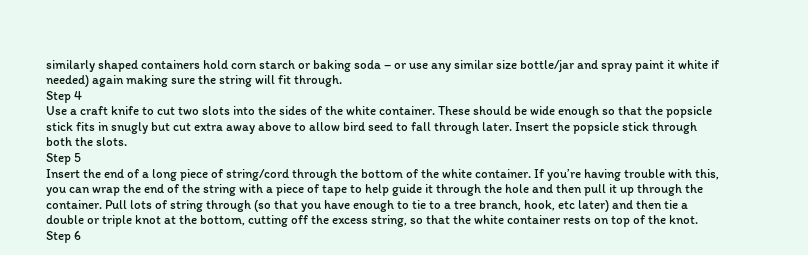similarly shaped containers hold corn starch or baking soda – or use any similar size bottle/jar and spray paint it white if needed) again making sure the string will fit through.
Step 4
Use a craft knife to cut two slots into the sides of the white container. These should be wide enough so that the popsicle stick fits in snugly but cut extra away above to allow bird seed to fall through later. Insert the popsicle stick through both the slots.
Step 5
Insert the end of a long piece of string/cord through the bottom of the white container. If you’re having trouble with this, you can wrap the end of the string with a piece of tape to help guide it through the hole and then pull it up through the container. Pull lots of string through (so that you have enough to tie to a tree branch, hook, etc later) and then tie a double or triple knot at the bottom, cutting off the excess string, so that the white container rests on top of the knot.
Step 6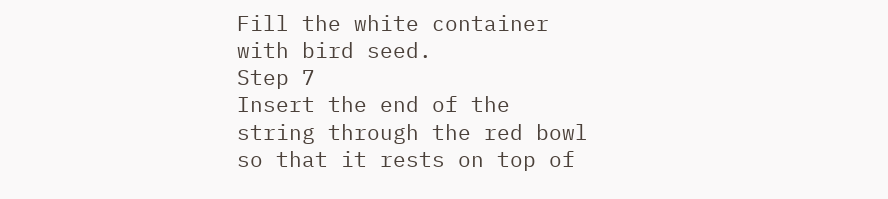Fill the white container with bird seed.
Step 7
Insert the end of the string through the red bowl so that it rests on top of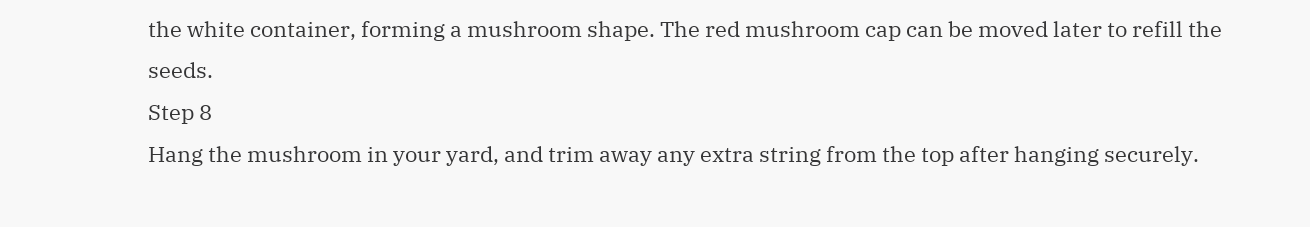the white container, forming a mushroom shape. The red mushroom cap can be moved later to refill the seeds.
Step 8
Hang the mushroom in your yard, and trim away any extra string from the top after hanging securely.